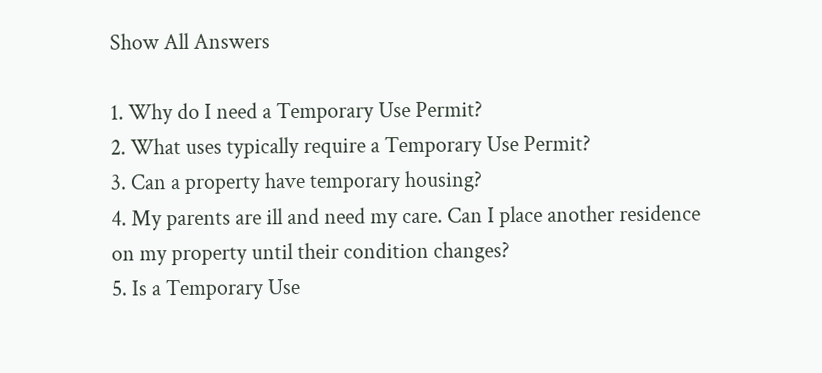Show All Answers

1. Why do I need a Temporary Use Permit?
2. What uses typically require a Temporary Use Permit?
3. Can a property have temporary housing?
4. My parents are ill and need my care. Can I place another residence on my property until their condition changes?
5. Is a Temporary Use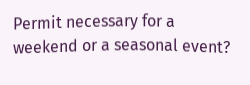Permit necessary for a weekend or a seasonal event?